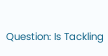Question: Is Tackling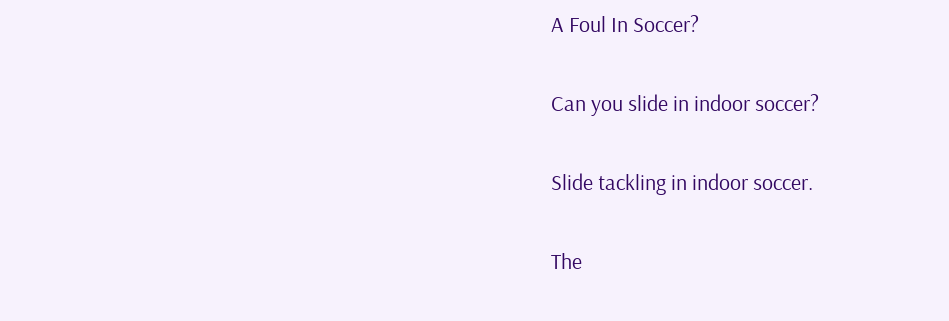A Foul In Soccer?

Can you slide in indoor soccer?

Slide tackling in indoor soccer.

The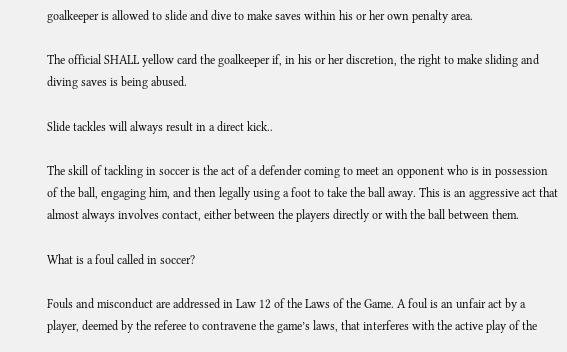goalkeeper is allowed to slide and dive to make saves within his or her own penalty area.

The official SHALL yellow card the goalkeeper if, in his or her discretion, the right to make sliding and diving saves is being abused.

Slide tackles will always result in a direct kick..

The skill of tackling in soccer is the act of a defender coming to meet an opponent who is in possession of the ball, engaging him, and then legally using a foot to take the ball away. This is an aggressive act that almost always involves contact, either between the players directly or with the ball between them.

What is a foul called in soccer?

Fouls and misconduct are addressed in Law 12 of the Laws of the Game. A foul is an unfair act by a player, deemed by the referee to contravene the game’s laws, that interferes with the active play of the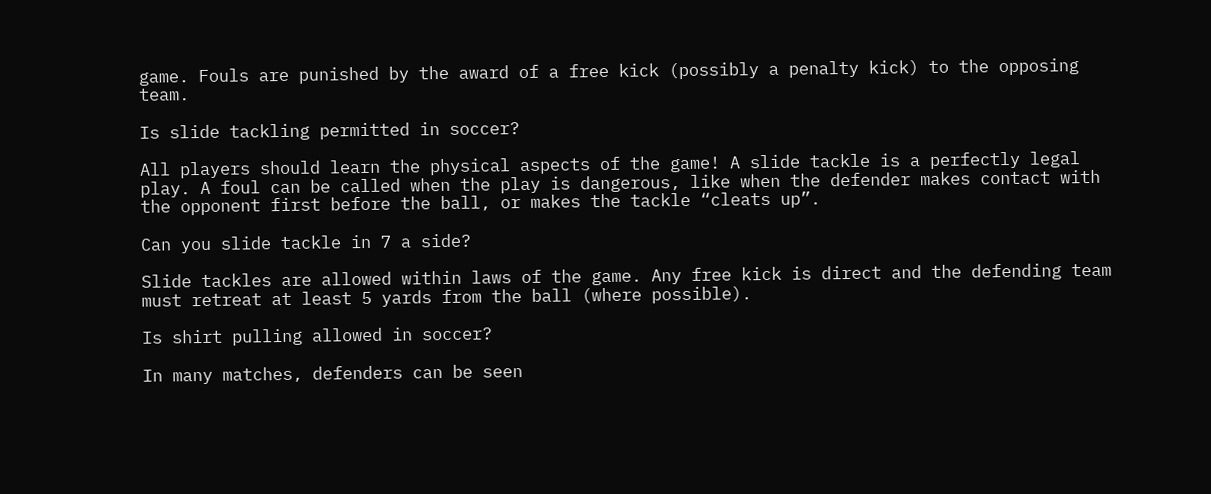game. Fouls are punished by the award of a free kick (possibly a penalty kick) to the opposing team.

Is slide tackling permitted in soccer?

All players should learn the physical aspects of the game! A slide tackle is a perfectly legal play. A foul can be called when the play is dangerous, like when the defender makes contact with the opponent first before the ball, or makes the tackle “cleats up”.

Can you slide tackle in 7 a side?

Slide tackles are allowed within laws of the game. Any free kick is direct and the defending team must retreat at least 5 yards from the ball (where possible).

Is shirt pulling allowed in soccer?

In many matches, defenders can be seen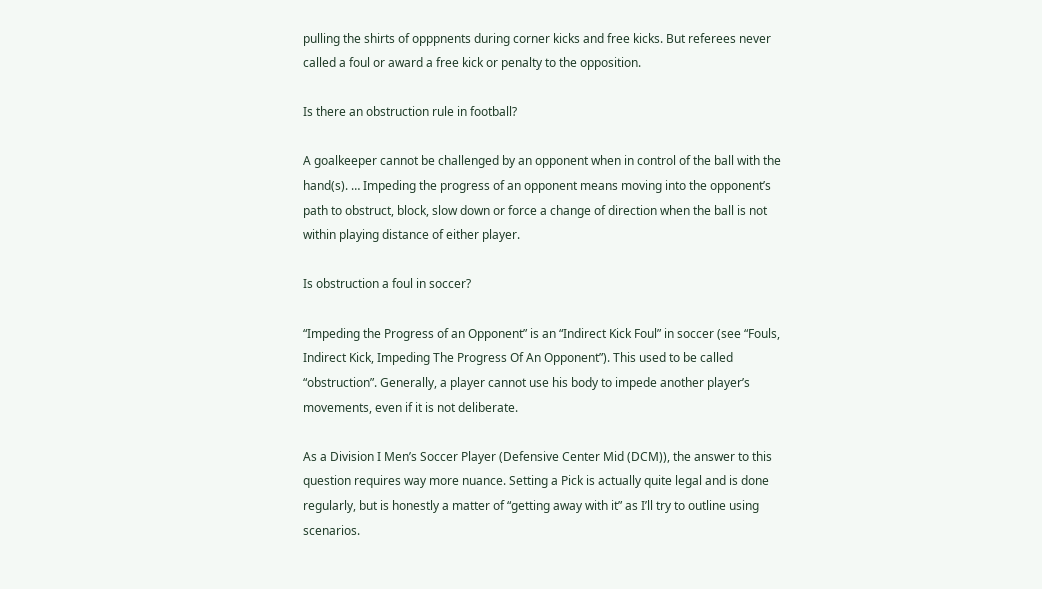pulling the shirts of opppnents during corner kicks and free kicks. But referees never called a foul or award a free kick or penalty to the opposition.

Is there an obstruction rule in football?

A goalkeeper cannot be challenged by an opponent when in control of the ball with the hand(s). … Impeding the progress of an opponent means moving into the opponent’s path to obstruct, block, slow down or force a change of direction when the ball is not within playing distance of either player.

Is obstruction a foul in soccer?

“Impeding the Progress of an Opponent” is an “Indirect Kick Foul” in soccer (see “Fouls, Indirect Kick, Impeding The Progress Of An Opponent”). This used to be called “obstruction”. Generally, a player cannot use his body to impede another player’s movements, even if it is not deliberate.

As a Division I Men’s Soccer Player (Defensive Center Mid (DCM)), the answer to this question requires way more nuance. Setting a Pick is actually quite legal and is done regularly, but is honestly a matter of “getting away with it” as I’ll try to outline using scenarios.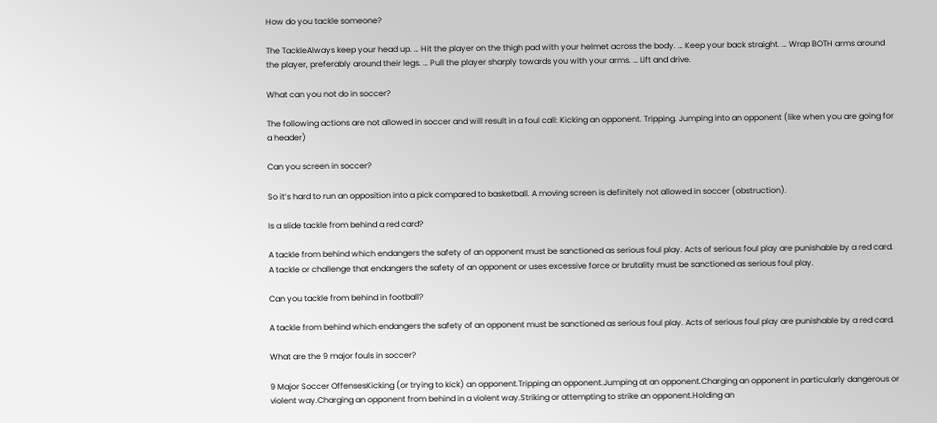How do you tackle someone?

The TackleAlways keep your head up. … Hit the player on the thigh pad with your helmet across the body. … Keep your back straight. … Wrap BOTH arms around the player, preferably around their legs. … Pull the player sharply towards you with your arms. … Lift and drive.

What can you not do in soccer?

The following actions are not allowed in soccer and will result in a foul call: Kicking an opponent. Tripping. Jumping into an opponent (like when you are going for a header)

Can you screen in soccer?

So it’s hard to run an opposition into a pick compared to basketball. A moving screen is definitely not allowed in soccer (obstruction).

Is a slide tackle from behind a red card?

A tackle from behind which endangers the safety of an opponent must be sanctioned as serious foul play. Acts of serious foul play are punishable by a red card. A tackle or challenge that endangers the safety of an opponent or uses excessive force or brutality must be sanctioned as serious foul play.

Can you tackle from behind in football?

A tackle from behind which endangers the safety of an opponent must be sanctioned as serious foul play. Acts of serious foul play are punishable by a red card.

What are the 9 major fouls in soccer?

9 Major Soccer OffensesKicking (or trying to kick) an opponent.Tripping an opponent.Jumping at an opponent.Charging an opponent in particularly dangerous or violent way.Charging an opponent from behind in a violent way.Striking or attempting to strike an opponent.Holding an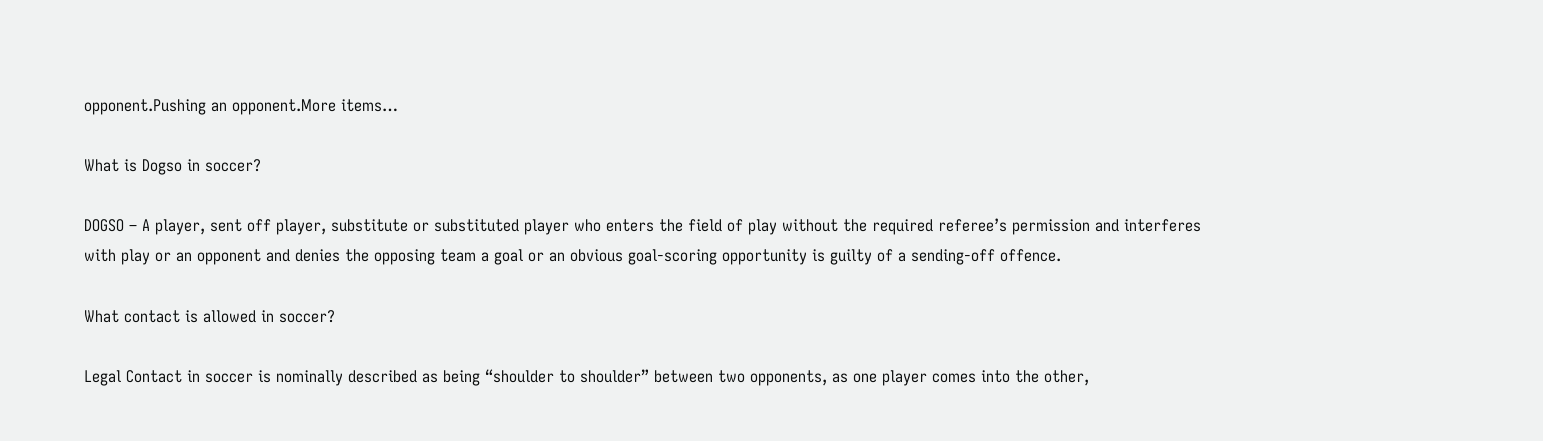opponent.Pushing an opponent.More items…

What is Dogso in soccer?

DOGSO – A player, sent off player, substitute or substituted player who enters the field of play without the required referee’s permission and interferes with play or an opponent and denies the opposing team a goal or an obvious goal-scoring opportunity is guilty of a sending-off offence.

What contact is allowed in soccer?

Legal Contact in soccer is nominally described as being “shoulder to shoulder” between two opponents, as one player comes into the other,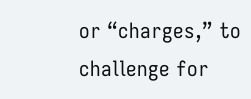or “charges,” to challenge for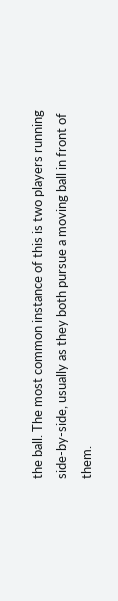the ball. The most common instance of this is two players running side-by-side, usually as they both pursue a moving ball in front of them.